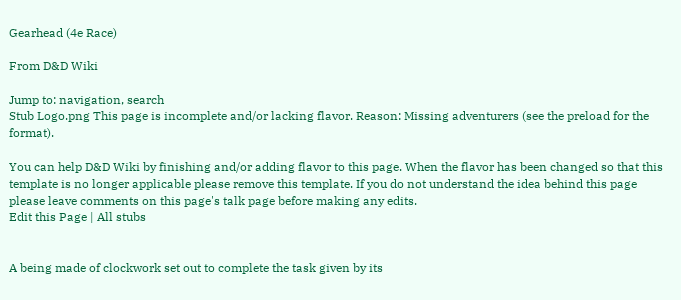Gearhead (4e Race)

From D&D Wiki

Jump to: navigation, search
Stub Logo.png This page is incomplete and/or lacking flavor. Reason: Missing adventurers (see the preload for the format).

You can help D&D Wiki by finishing and/or adding flavor to this page. When the flavor has been changed so that this template is no longer applicable please remove this template. If you do not understand the idea behind this page please leave comments on this page's talk page before making any edits.
Edit this Page | All stubs


A being made of clockwork set out to complete the task given by its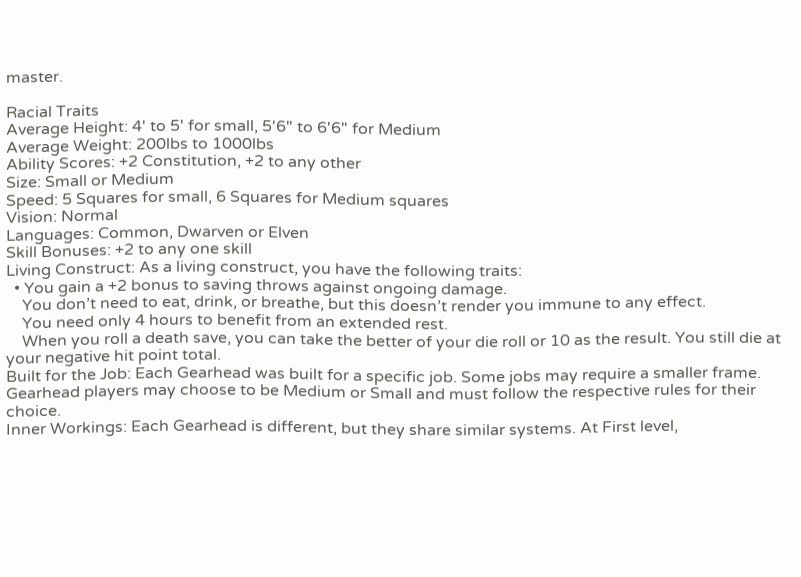master.

Racial Traits
Average Height: 4' to 5' for small, 5'6" to 6'6" for Medium
Average Weight: 200lbs to 1000lbs
Ability Scores: +2 Constitution, +2 to any other
Size: Small or Medium
Speed: 5 Squares for small, 6 Squares for Medium squares
Vision: Normal
Languages: Common, Dwarven or Elven
Skill Bonuses: +2 to any one skill
Living Construct: As a living construct, you have the following traits:
  • You gain a +2 bonus to saving throws against ongoing damage.
    You don’t need to eat, drink, or breathe, but this doesn’t render you immune to any effect.
    You need only 4 hours to benefit from an extended rest.
    When you roll a death save, you can take the better of your die roll or 10 as the result. You still die at your negative hit point total.
Built for the Job: Each Gearhead was built for a specific job. Some jobs may require a smaller frame. Gearhead players may choose to be Medium or Small and must follow the respective rules for their choice.
Inner Workings: Each Gearhead is different, but they share similar systems. At First level,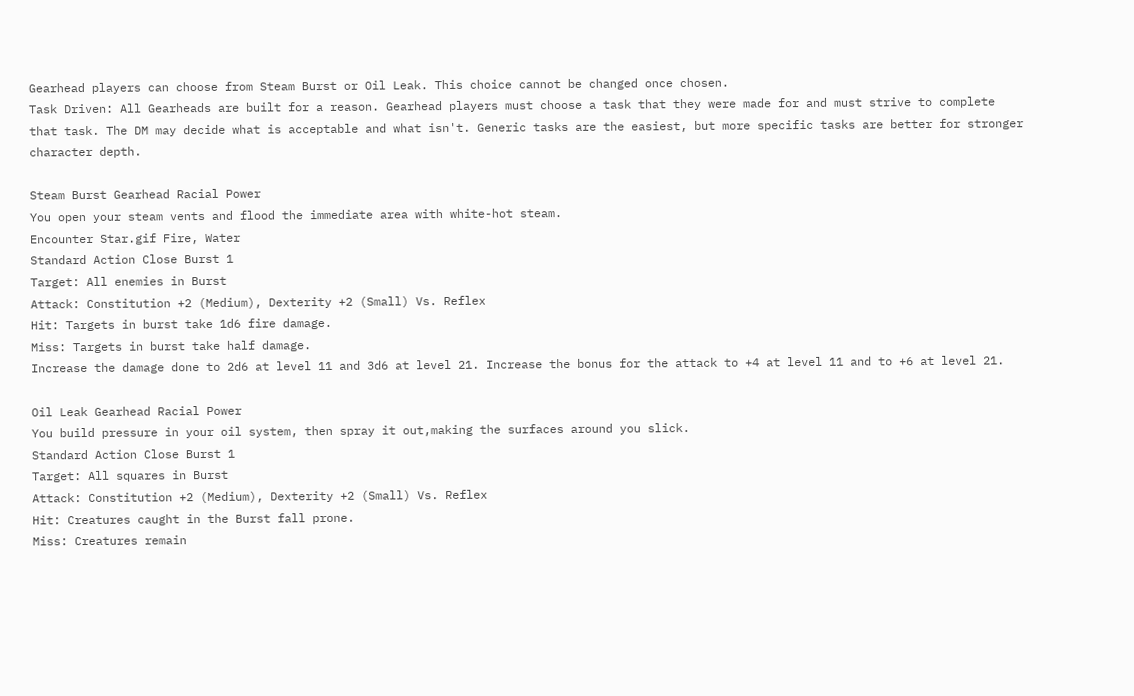Gearhead players can choose from Steam Burst or Oil Leak. This choice cannot be changed once chosen.
Task Driven: All Gearheads are built for a reason. Gearhead players must choose a task that they were made for and must strive to complete that task. The DM may decide what is acceptable and what isn't. Generic tasks are the easiest, but more specific tasks are better for stronger character depth.

Steam Burst Gearhead Racial Power
You open your steam vents and flood the immediate area with white-hot steam.
Encounter Star.gif Fire, Water
Standard Action Close Burst 1
Target: All enemies in Burst
Attack: Constitution +2 (Medium), Dexterity +2 (Small) Vs. Reflex
Hit: Targets in burst take 1d6 fire damage.
Miss: Targets in burst take half damage.
Increase the damage done to 2d6 at level 11 and 3d6 at level 21. Increase the bonus for the attack to +4 at level 11 and to +6 at level 21.

Oil Leak Gearhead Racial Power
You build pressure in your oil system, then spray it out,making the surfaces around you slick.
Standard Action Close Burst 1
Target: All squares in Burst
Attack: Constitution +2 (Medium), Dexterity +2 (Small) Vs. Reflex
Hit: Creatures caught in the Burst fall prone.
Miss: Creatures remain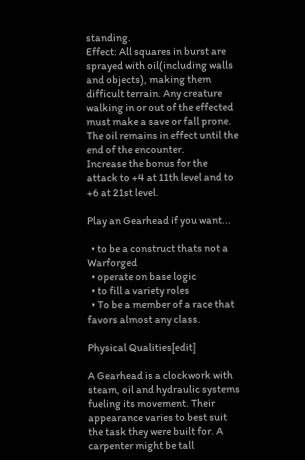standing.
Effect: All squares in burst are sprayed with oil(including walls and objects), making them difficult terrain. Any creature walking in or out of the effected must make a save or fall prone. The oil remains in effect until the end of the encounter.
Increase the bonus for the attack to +4 at 11th level and to +6 at 21st level.

Play an Gearhead if you want...

  • to be a construct thats not a Warforged
  • operate on base logic
  • to fill a variety roles
  • To be a member of a race that favors almost any class.

Physical Qualities[edit]

A Gearhead is a clockwork with steam, oil and hydraulic systems fueling its movement. Their appearance varies to best suit the task they were built for. A carpenter might be tall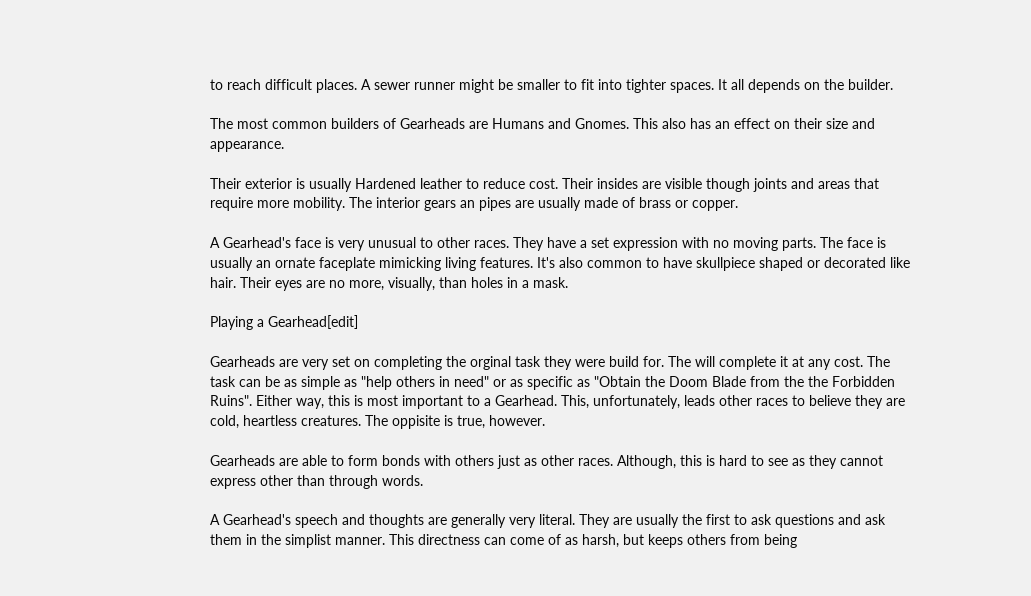to reach difficult places. A sewer runner might be smaller to fit into tighter spaces. It all depends on the builder.

The most common builders of Gearheads are Humans and Gnomes. This also has an effect on their size and appearance.

Their exterior is usually Hardened leather to reduce cost. Their insides are visible though joints and areas that require more mobility. The interior gears an pipes are usually made of brass or copper.

A Gearhead's face is very unusual to other races. They have a set expression with no moving parts. The face is usually an ornate faceplate mimicking living features. It's also common to have skullpiece shaped or decorated like hair. Their eyes are no more, visually, than holes in a mask.

Playing a Gearhead[edit]

Gearheads are very set on completing the orginal task they were build for. The will complete it at any cost. The task can be as simple as "help others in need" or as specific as "Obtain the Doom Blade from the the Forbidden Ruins". Either way, this is most important to a Gearhead. This, unfortunately, leads other races to believe they are cold, heartless creatures. The oppisite is true, however.

Gearheads are able to form bonds with others just as other races. Although, this is hard to see as they cannot express other than through words.

A Gearhead's speech and thoughts are generally very literal. They are usually the first to ask questions and ask them in the simplist manner. This directness can come of as harsh, but keeps others from being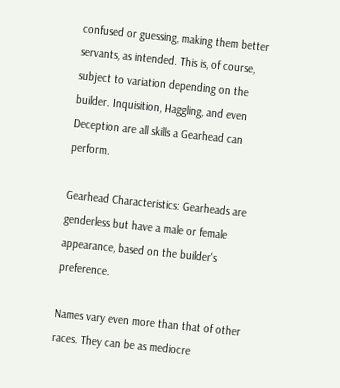confused or guessing, making them better servants, as intended. This is, of course, subject to variation depending on the builder. Inquisition, Haggling, and even Deception are all skills a Gearhead can perform.

Gearhead Characteristics: Gearheads are genderless but have a male or female appearance, based on the builder's preference.

Names vary even more than that of other races. They can be as mediocre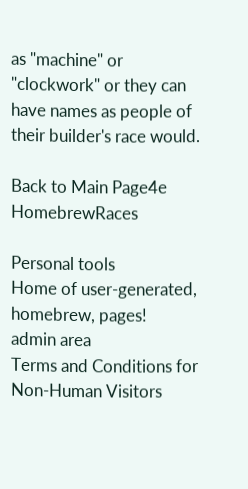as "machine" or "clockwork" or they can have names as people of their builder's race would.

Back to Main Page4e HomebrewRaces

Personal tools
Home of user-generated,
homebrew, pages!
admin area
Terms and Conditions for Non-Human Visitors